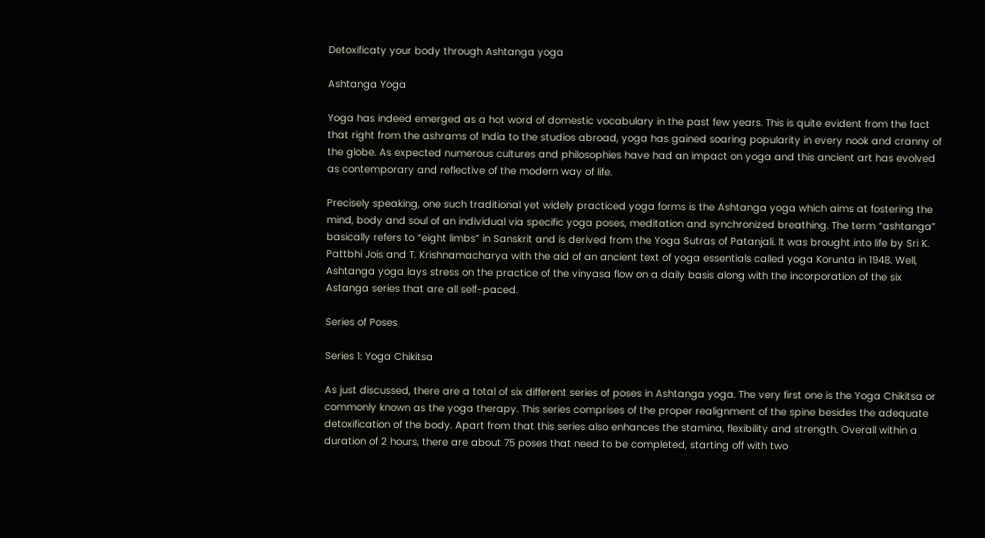Detoxificaty your body through Ashtanga yoga

Ashtanga Yoga

Yoga has indeed emerged as a hot word of domestic vocabulary in the past few years. This is quite evident from the fact that right from the ashrams of India to the studios abroad, yoga has gained soaring popularity in every nook and cranny of the globe. As expected numerous cultures and philosophies have had an impact on yoga and this ancient art has evolved as contemporary and reflective of the modern way of life.

Precisely speaking, one such traditional yet widely practiced yoga forms is the Ashtanga yoga which aims at fostering the mind, body and soul of an individual via specific yoga poses, meditation and synchronized breathing. The term “ashtanga” basically refers to “eight limbs” in Sanskrit and is derived from the Yoga Sutras of Patanjali. It was brought into life by Sri K. Pattbhi Jois and T. Krishnamacharya with the aid of an ancient text of yoga essentials called yoga Korunta in 1948. Well, Ashtanga yoga lays stress on the practice of the vinyasa flow on a daily basis along with the incorporation of the six Astanga series that are all self-paced.

Series of Poses

Series 1: Yoga Chikitsa

As just discussed, there are a total of six different series of poses in Ashtanga yoga. The very first one is the Yoga Chikitsa or commonly known as the yoga therapy. This series comprises of the proper realignment of the spine besides the adequate detoxification of the body. Apart from that this series also enhances the stamina, flexibility and strength. Overall within a duration of 2 hours, there are about 75 poses that need to be completed, starting off with two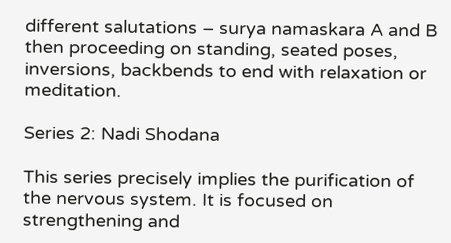different salutations – surya namaskara A and B then proceeding on standing, seated poses, inversions, backbends to end with relaxation or meditation.

Series 2: Nadi Shodana

This series precisely implies the purification of the nervous system. It is focused on strengthening and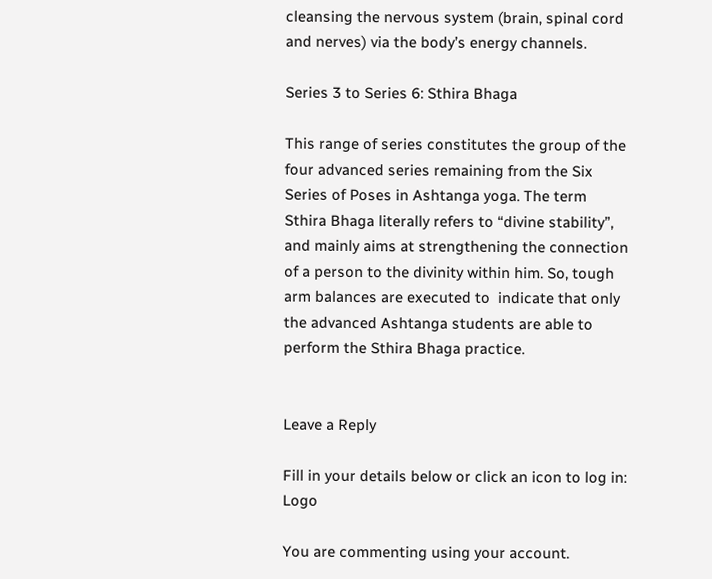cleansing the nervous system (brain, spinal cord and nerves) via the body’s energy channels.

Series 3 to Series 6: Sthira Bhaga

This range of series constitutes the group of the four advanced series remaining from the Six Series of Poses in Ashtanga yoga. The term Sthira Bhaga literally refers to “divine stability”, and mainly aims at strengthening the connection of a person to the divinity within him. So, tough arm balances are executed to  indicate that only the advanced Ashtanga students are able to perform the Sthira Bhaga practice.


Leave a Reply

Fill in your details below or click an icon to log in: Logo

You are commenting using your account.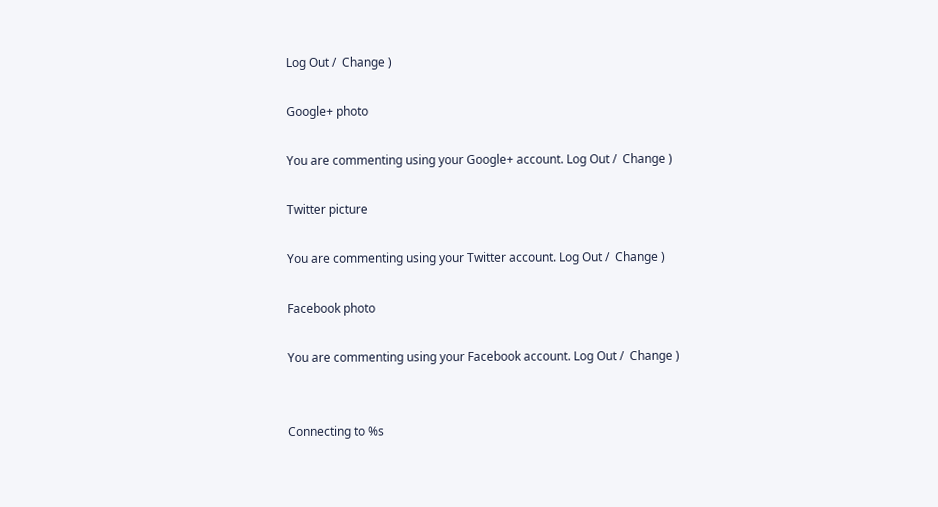Log Out /  Change )

Google+ photo

You are commenting using your Google+ account. Log Out /  Change )

Twitter picture

You are commenting using your Twitter account. Log Out /  Change )

Facebook photo

You are commenting using your Facebook account. Log Out /  Change )


Connecting to %s